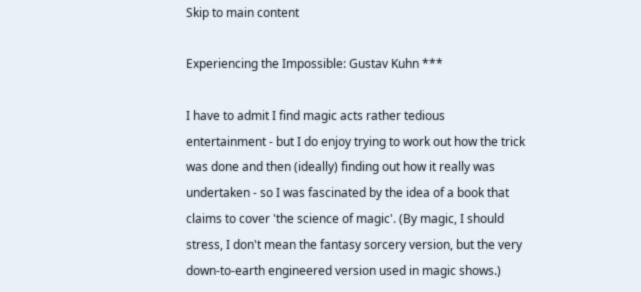Skip to main content

Experiencing the Impossible: Gustav Kuhn ***

I have to admit I find magic acts rather tedious entertainment - but I do enjoy trying to work out how the trick was done and then (ideally) finding out how it really was undertaken - so I was fascinated by the idea of a book that claims to cover 'the science of magic'. (By magic, I should stress, I don't mean the fantasy sorcery version, but the very down-to-earth engineered version used in magic shows.)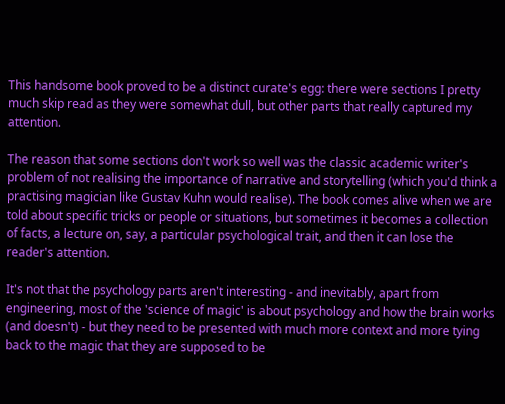This handsome book proved to be a distinct curate's egg: there were sections I pretty much skip read as they were somewhat dull, but other parts that really captured my attention.

The reason that some sections don't work so well was the classic academic writer's problem of not realising the importance of narrative and storytelling (which you'd think a practising magician like Gustav Kuhn would realise). The book comes alive when we are told about specific tricks or people or situations, but sometimes it becomes a collection of facts, a lecture on, say, a particular psychological trait, and then it can lose the reader's attention.

It's not that the psychology parts aren't interesting - and inevitably, apart from engineering, most of the 'science of magic' is about psychology and how the brain works (and doesn't) - but they need to be presented with much more context and more tying back to the magic that they are supposed to be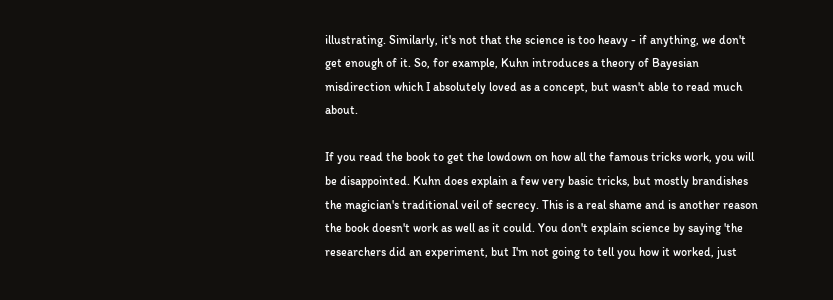illustrating. Similarly, it's not that the science is too heavy - if anything, we don't get enough of it. So, for example, Kuhn introduces a theory of Bayesian misdirection which I absolutely loved as a concept, but wasn't able to read much about.

If you read the book to get the lowdown on how all the famous tricks work, you will be disappointed. Kuhn does explain a few very basic tricks, but mostly brandishes the magician's traditional veil of secrecy. This is a real shame and is another reason the book doesn't work as well as it could. You don't explain science by saying 'the researchers did an experiment, but I'm not going to tell you how it worked, just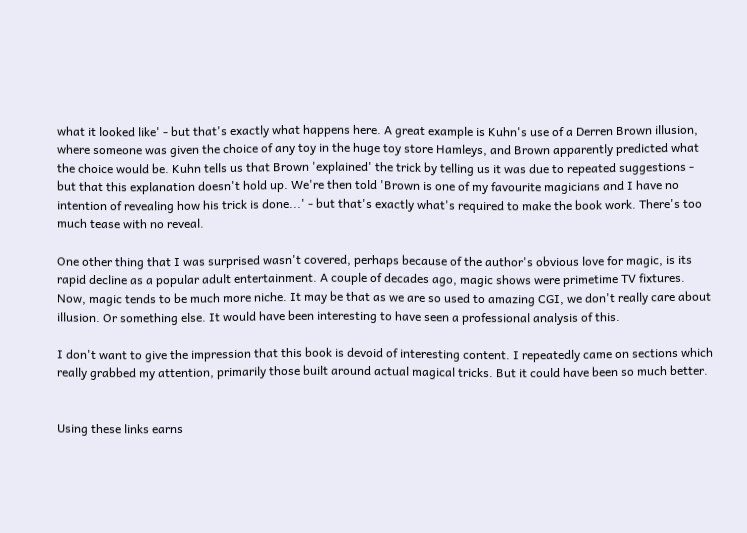what it looked like' - but that's exactly what happens here. A great example is Kuhn's use of a Derren Brown illusion, where someone was given the choice of any toy in the huge toy store Hamleys, and Brown apparently predicted what the choice would be. Kuhn tells us that Brown 'explained' the trick by telling us it was due to repeated suggestions - but that this explanation doesn't hold up. We're then told 'Brown is one of my favourite magicians and I have no intention of revealing how his trick is done...' - but that's exactly what's required to make the book work. There's too much tease with no reveal.

One other thing that I was surprised wasn't covered, perhaps because of the author's obvious love for magic, is its rapid decline as a popular adult entertainment. A couple of decades ago, magic shows were primetime TV fixtures. Now, magic tends to be much more niche. It may be that as we are so used to amazing CGI, we don't really care about illusion. Or something else. It would have been interesting to have seen a professional analysis of this.

I don't want to give the impression that this book is devoid of interesting content. I repeatedly came on sections which really grabbed my attention, primarily those built around actual magical tricks. But it could have been so much better.


Using these links earns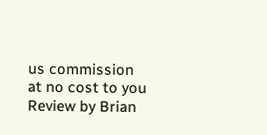us commission at no cost to you
Review by Brian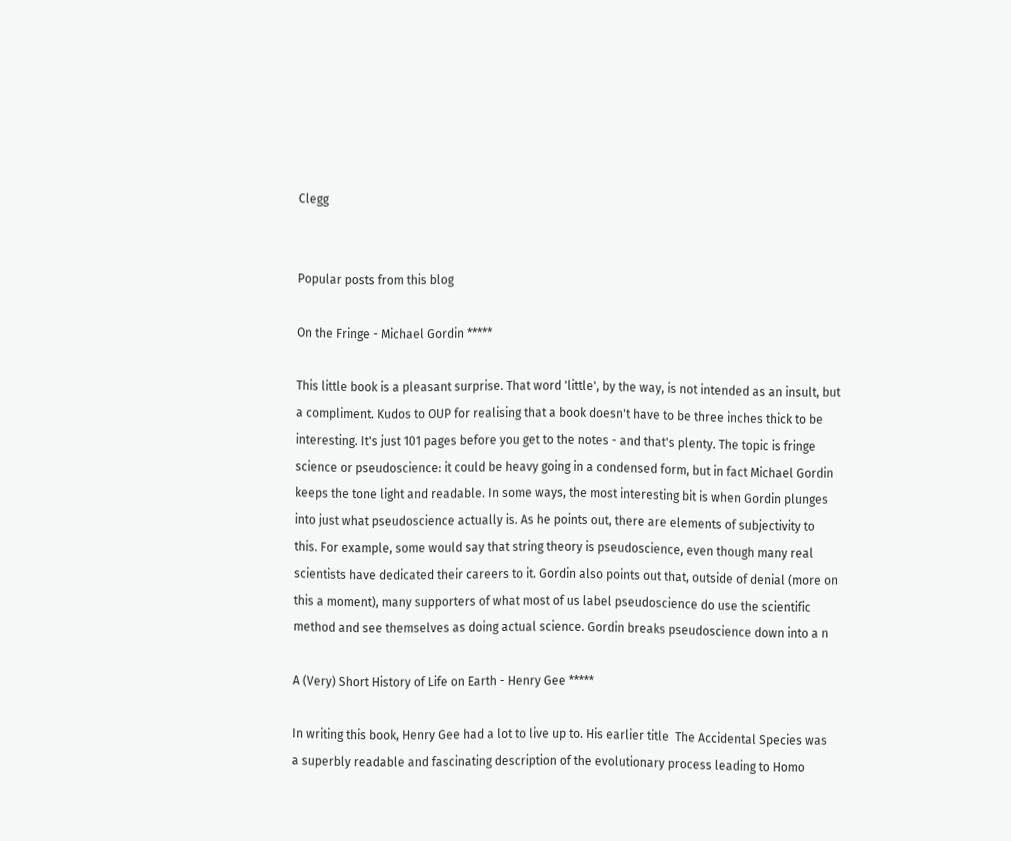Clegg


Popular posts from this blog

On the Fringe - Michael Gordin *****

This little book is a pleasant surprise. That word 'little', by the way, is not intended as an insult, but a compliment. Kudos to OUP for realising that a book doesn't have to be three inches thick to be interesting. It's just 101 pages before you get to the notes - and that's plenty. The topic is fringe science or pseudoscience: it could be heavy going in a condensed form, but in fact Michael Gordin keeps the tone light and readable. In some ways, the most interesting bit is when Gordin plunges into just what pseudoscience actually is. As he points out, there are elements of subjectivity to this. For example, some would say that string theory is pseudoscience, even though many real scientists have dedicated their careers to it. Gordin also points out that, outside of denial (more on this a moment), many supporters of what most of us label pseudoscience do use the scientific method and see themselves as doing actual science. Gordin breaks pseudoscience down into a n

A (Very) Short History of Life on Earth - Henry Gee *****

In writing this book, Henry Gee had a lot to live up to. His earlier title  The Accidental Species was a superbly readable and fascinating description of the evolutionary process leading to Homo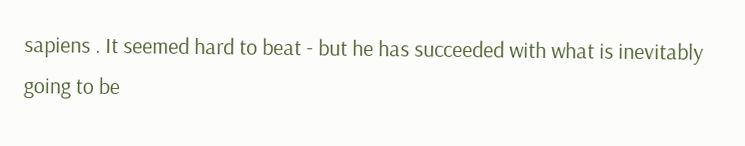sapiens . It seemed hard to beat - but he has succeeded with what is inevitably going to be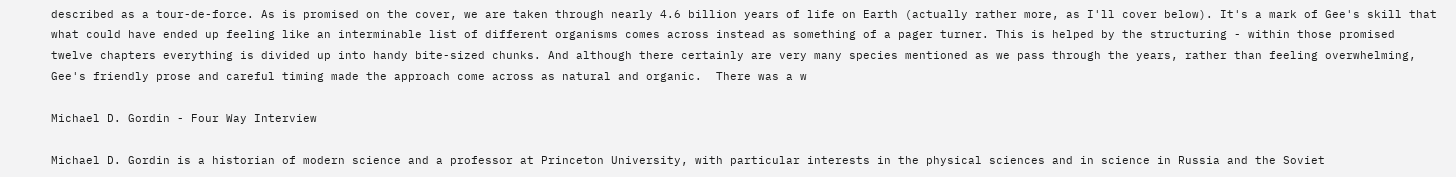described as a tour-de-force. As is promised on the cover, we are taken through nearly 4.6 billion years of life on Earth (actually rather more, as I'll cover below). It's a mark of Gee's skill that what could have ended up feeling like an interminable list of different organisms comes across instead as something of a pager turner. This is helped by the structuring - within those promised twelve chapters everything is divided up into handy bite-sized chunks. And although there certainly are very many species mentioned as we pass through the years, rather than feeling overwhelming, Gee's friendly prose and careful timing made the approach come across as natural and organic.  There was a w

Michael D. Gordin - Four Way Interview

Michael D. Gordin is a historian of modern science and a professor at Princeton University, with particular interests in the physical sciences and in science in Russia and the Soviet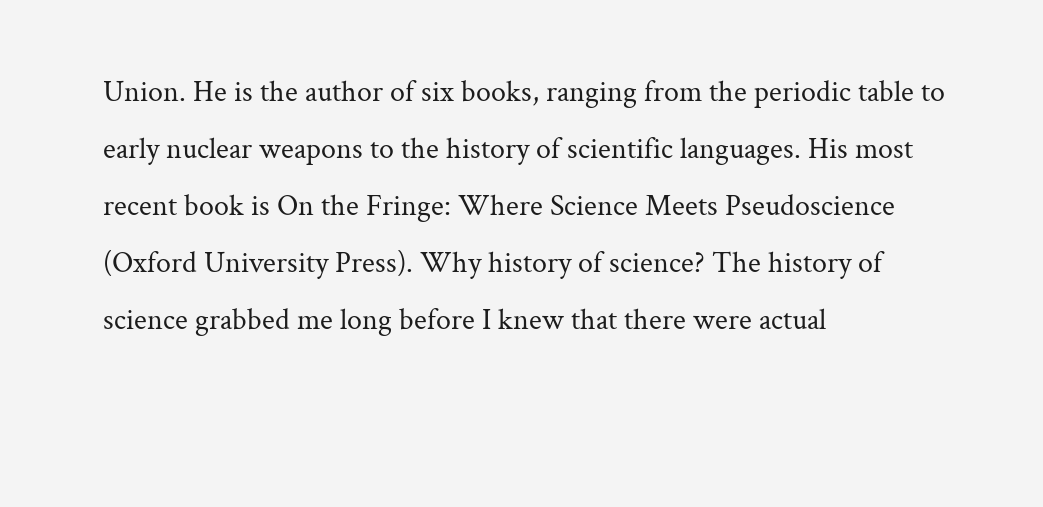Union. He is the author of six books, ranging from the periodic table to early nuclear weapons to the history of scientific languages. His most recent book is On the Fringe: Where Science Meets Pseudoscience (Oxford University Press). Why history of science? The history of science grabbed me long before I knew that there were actual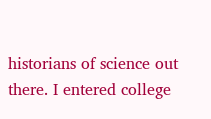historians of science out there. I entered college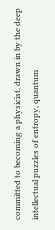committed to becoming a physicist, drawn in by the deep intellectual puzzles of entropy, quantum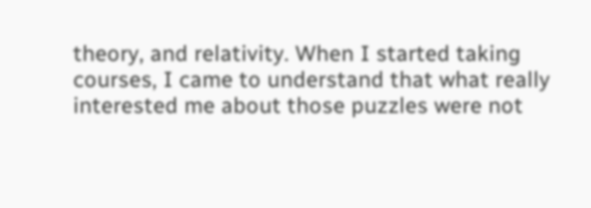theory, and relativity. When I started taking courses, I came to understand that what really interested me about those puzzles were not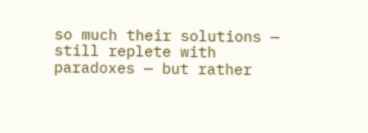so much their solutions — still replete with paradoxes — but rather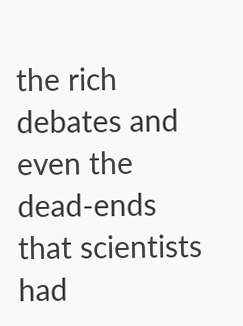the rich debates and even the dead-ends that scientists had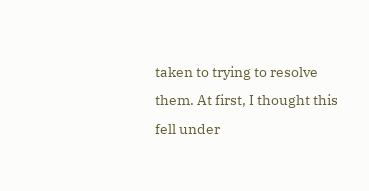taken to trying to resolve them. At first, I thought this fell under